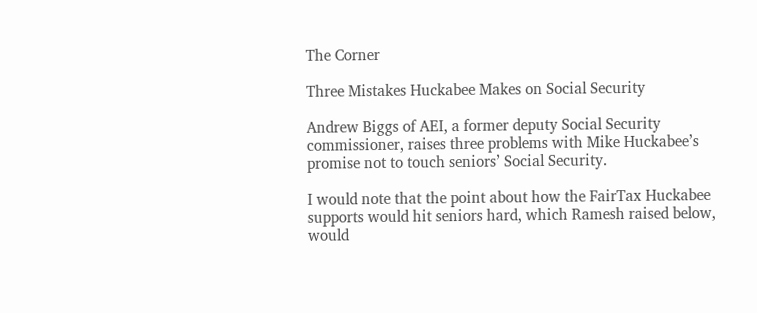The Corner

Three Mistakes Huckabee Makes on Social Security

Andrew Biggs of AEI, a former deputy Social Security commissioner, raises three problems with Mike Huckabee’s promise not to touch seniors’ Social Security.

I would note that the point about how the FairTax Huckabee supports would hit seniors hard, which Ramesh raised below, would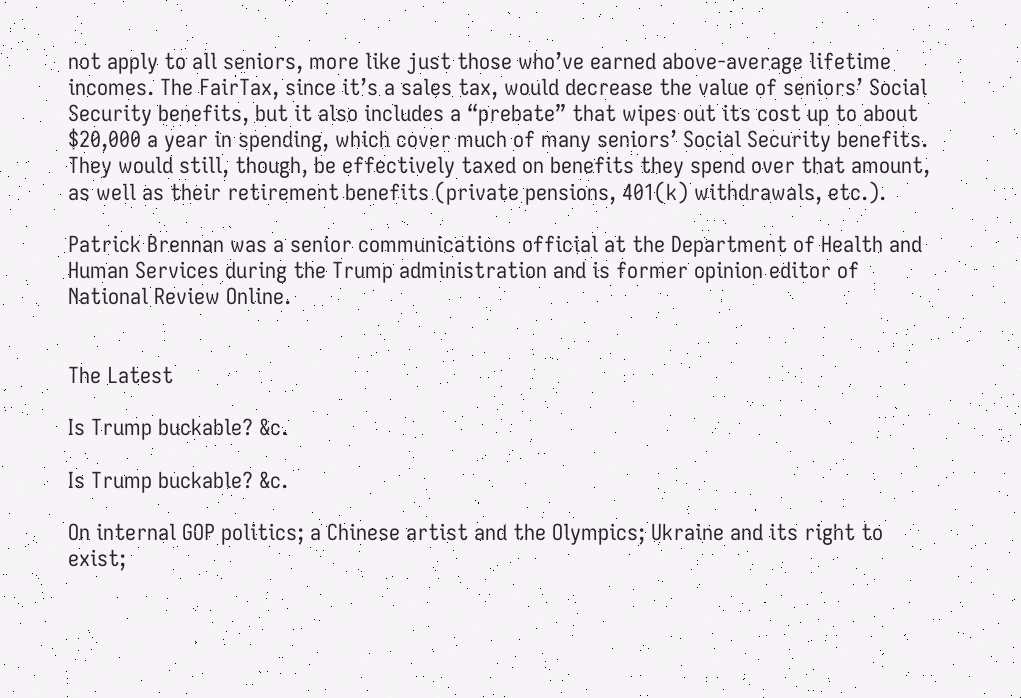not apply to all seniors, more like just those who’ve earned above-average lifetime incomes. The FairTax, since it’s a sales tax, would decrease the value of seniors’ Social Security benefits, but it also includes a “prebate” that wipes out its cost up to about $20,000 a year in spending, which cover much of many seniors’ Social Security benefits. They would still, though, be effectively taxed on benefits they spend over that amount, as well as their retirement benefits (private pensions, 401(k) withdrawals, etc.).

Patrick Brennan was a senior communications official at the Department of Health and Human Services during the Trump administration and is former opinion editor of National Review Online.


The Latest

Is Trump buckable? &c.

Is Trump buckable? &c.

On internal GOP politics; a Chinese artist and the Olympics; Ukraine and its right to exist;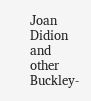Joan Didion and other Buckley-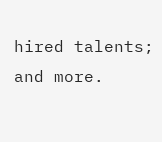hired talents; and more.